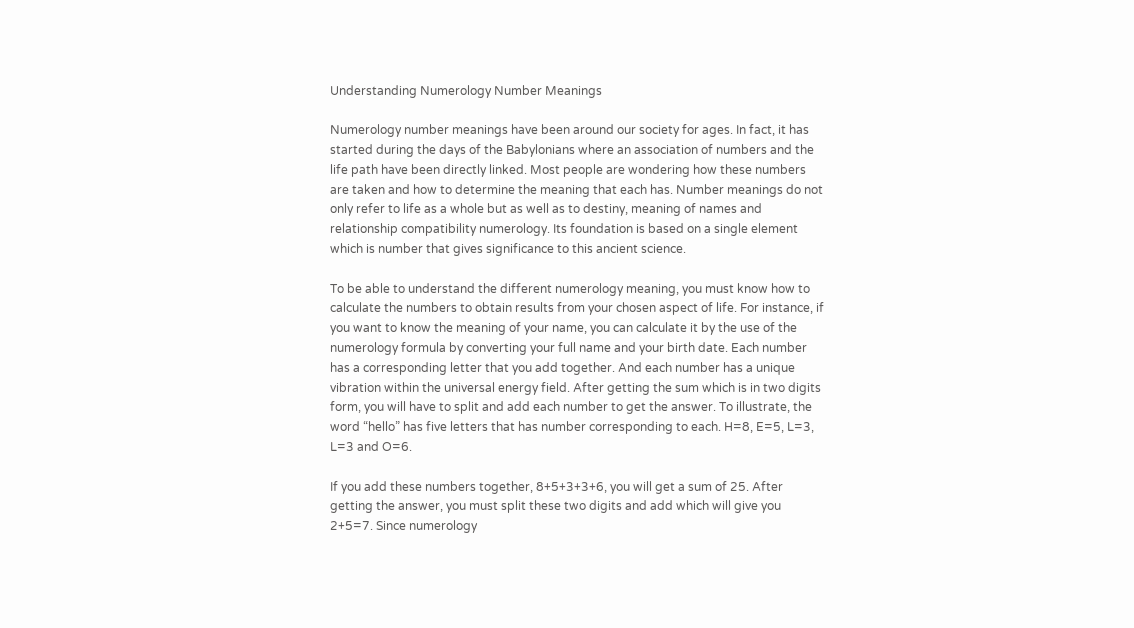Understanding Numerology Number Meanings

Numerology number meanings have been around our society for ages. In fact, it has started during the days of the Babylonians where an association of numbers and the life path have been directly linked. Most people are wondering how these numbers are taken and how to determine the meaning that each has. Number meanings do not only refer to life as a whole but as well as to destiny, meaning of names and relationship compatibility numerology. Its foundation is based on a single element which is number that gives significance to this ancient science.

To be able to understand the different numerology meaning, you must know how to calculate the numbers to obtain results from your chosen aspect of life. For instance, if you want to know the meaning of your name, you can calculate it by the use of the numerology formula by converting your full name and your birth date. Each number has a corresponding letter that you add together. And each number has a unique vibration within the universal energy field. After getting the sum which is in two digits form, you will have to split and add each number to get the answer. To illustrate, the word “hello” has five letters that has number corresponding to each. H=8, E=5, L=3, L=3 and O=6.

If you add these numbers together, 8+5+3+3+6, you will get a sum of 25. After getting the answer, you must split these two digits and add which will give you 2+5=7. Since numerology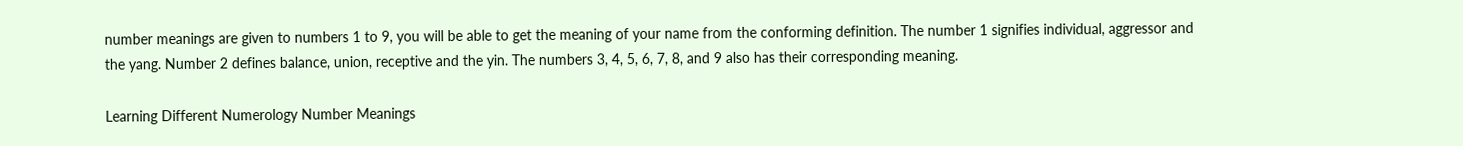number meanings are given to numbers 1 to 9, you will be able to get the meaning of your name from the conforming definition. The number 1 signifies individual, aggressor and the yang. Number 2 defines balance, union, receptive and the yin. The numbers 3, 4, 5, 6, 7, 8, and 9 also has their corresponding meaning.

Learning Different Numerology Number Meanings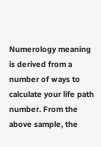Numerology meaning is derived from a number of ways to calculate your life path number. From the above sample, the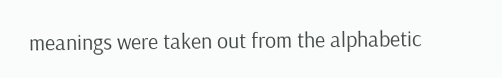meanings were taken out from the alphabetic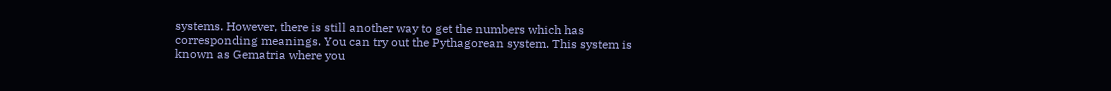systems. However, there is still another way to get the numbers which has corresponding meanings. You can try out the Pythagorean system. This system is known as Gematria where you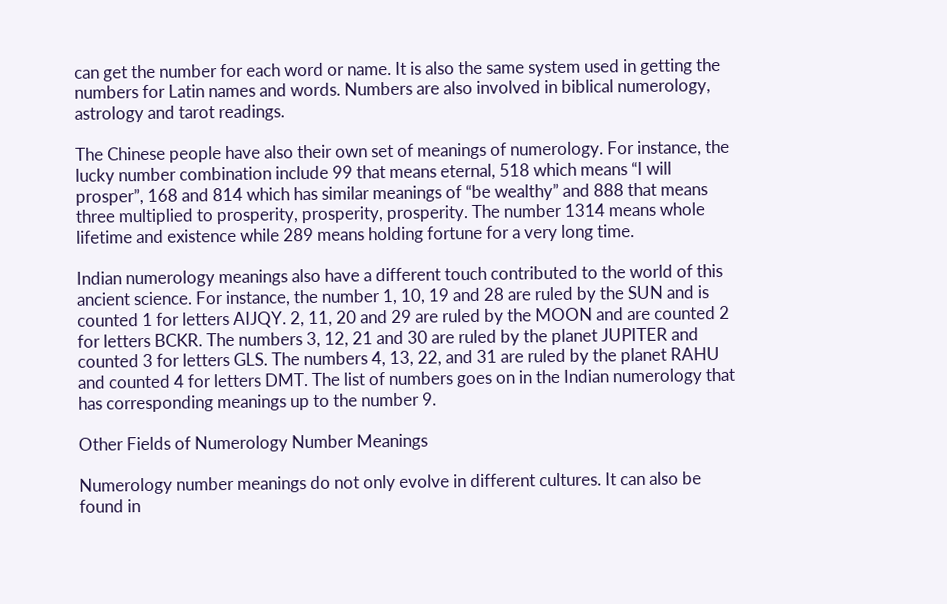can get the number for each word or name. It is also the same system used in getting the numbers for Latin names and words. Numbers are also involved in biblical numerology, astrology and tarot readings.

The Chinese people have also their own set of meanings of numerology. For instance, the lucky number combination include 99 that means eternal, 518 which means “I will prosper”, 168 and 814 which has similar meanings of “be wealthy” and 888 that means three multiplied to prosperity, prosperity, prosperity. The number 1314 means whole lifetime and existence while 289 means holding fortune for a very long time.

Indian numerology meanings also have a different touch contributed to the world of this ancient science. For instance, the number 1, 10, 19 and 28 are ruled by the SUN and is counted 1 for letters AIJQY. 2, 11, 20 and 29 are ruled by the MOON and are counted 2 for letters BCKR. The numbers 3, 12, 21 and 30 are ruled by the planet JUPITER and counted 3 for letters GLS. The numbers 4, 13, 22, and 31 are ruled by the planet RAHU and counted 4 for letters DMT. The list of numbers goes on in the Indian numerology that has corresponding meanings up to the number 9.

Other Fields of Numerology Number Meanings

Numerology number meanings do not only evolve in different cultures. It can also be found in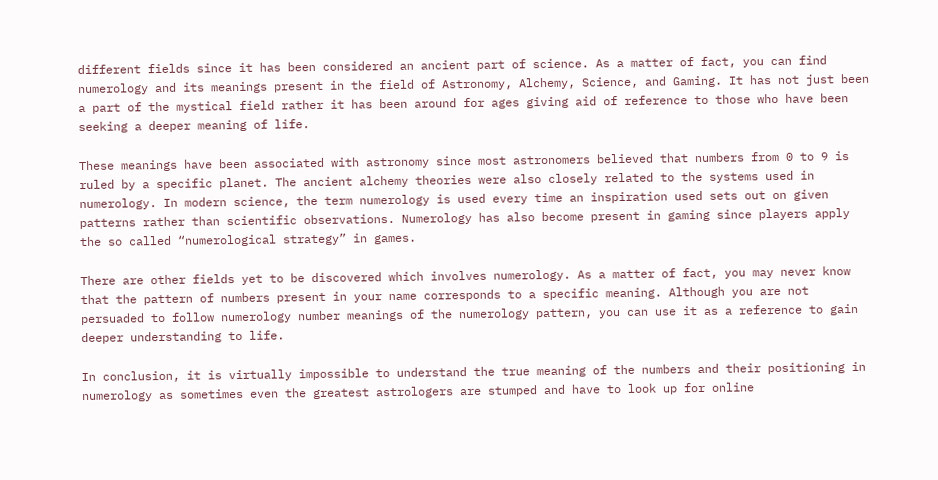different fields since it has been considered an ancient part of science. As a matter of fact, you can find numerology and its meanings present in the field of Astronomy, Alchemy, Science, and Gaming. It has not just been a part of the mystical field rather it has been around for ages giving aid of reference to those who have been seeking a deeper meaning of life.

These meanings have been associated with astronomy since most astronomers believed that numbers from 0 to 9 is ruled by a specific planet. The ancient alchemy theories were also closely related to the systems used in numerology. In modern science, the term numerology is used every time an inspiration used sets out on given patterns rather than scientific observations. Numerology has also become present in gaming since players apply the so called “numerological strategy” in games.

There are other fields yet to be discovered which involves numerology. As a matter of fact, you may never know that the pattern of numbers present in your name corresponds to a specific meaning. Although you are not persuaded to follow numerology number meanings of the numerology pattern, you can use it as a reference to gain deeper understanding to life.

In conclusion, it is virtually impossible to understand the true meaning of the numbers and their positioning in numerology as sometimes even the greatest astrologers are stumped and have to look up for online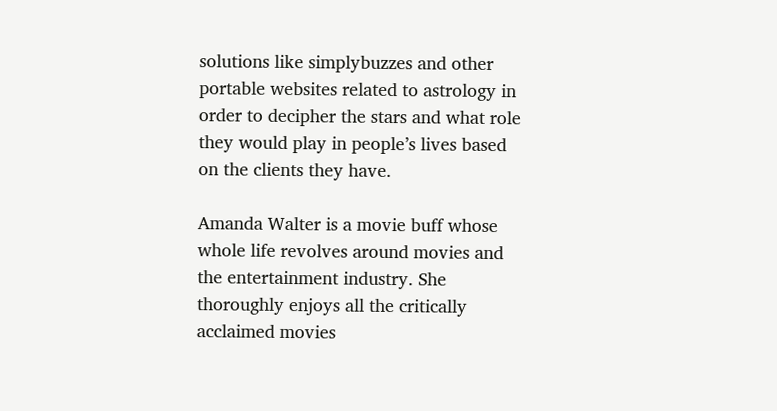solutions like simplybuzzes and other portable websites related to astrology in order to decipher the stars and what role they would play in people’s lives based on the clients they have.

Amanda Walter is a movie buff whose whole life revolves around movies and the entertainment industry. She thoroughly enjoys all the critically acclaimed movies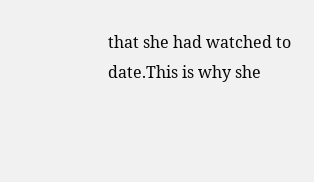that she had watched to date.This is why she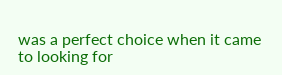was a perfect choice when it came to looking for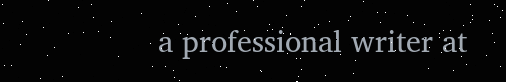a professional writer at